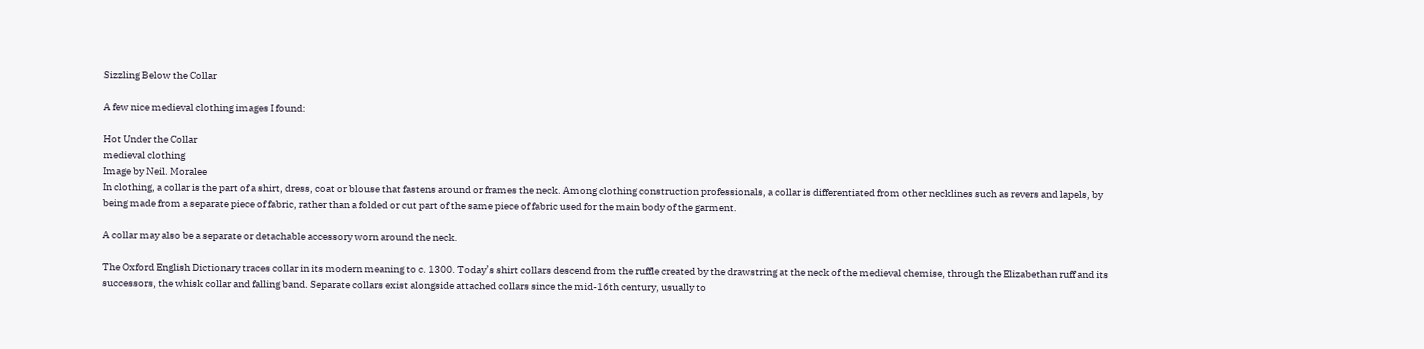Sizzling Below the Collar

A few nice medieval clothing images I found:

Hot Under the Collar
medieval clothing
Image by Neil. Moralee
In clothing, a collar is the part of a shirt, dress, coat or blouse that fastens around or frames the neck. Among clothing construction professionals, a collar is differentiated from other necklines such as revers and lapels, by being made from a separate piece of fabric, rather than a folded or cut part of the same piece of fabric used for the main body of the garment.

A collar may also be a separate or detachable accessory worn around the neck.

The Oxford English Dictionary traces collar in its modern meaning to c. 1300. Today’s shirt collars descend from the ruffle created by the drawstring at the neck of the medieval chemise, through the Elizabethan ruff and its successors, the whisk collar and falling band. Separate collars exist alongside attached collars since the mid-16th century, usually to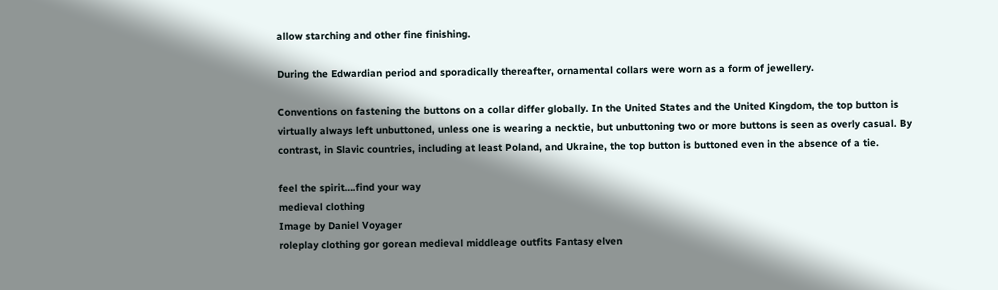allow starching and other fine finishing.

During the Edwardian period and sporadically thereafter, ornamental collars were worn as a form of jewellery.

Conventions on fastening the buttons on a collar differ globally. In the United States and the United Kingdom, the top button is virtually always left unbuttoned, unless one is wearing a necktie, but unbuttoning two or more buttons is seen as overly casual. By contrast, in Slavic countries, including at least Poland, and Ukraine, the top button is buttoned even in the absence of a tie.

feel the spirit….find your way
medieval clothing
Image by Daniel Voyager
roleplay clothing gor gorean medieval middleage outfits Fantasy elven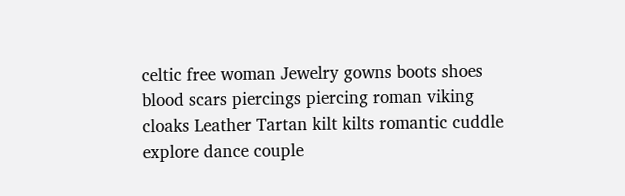celtic free woman Jewelry gowns boots shoes blood scars piercings piercing roman viking cloaks Leather Tartan kilt kilts romantic cuddle explore dance couple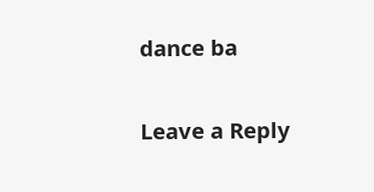dance ba

Leave a Reply